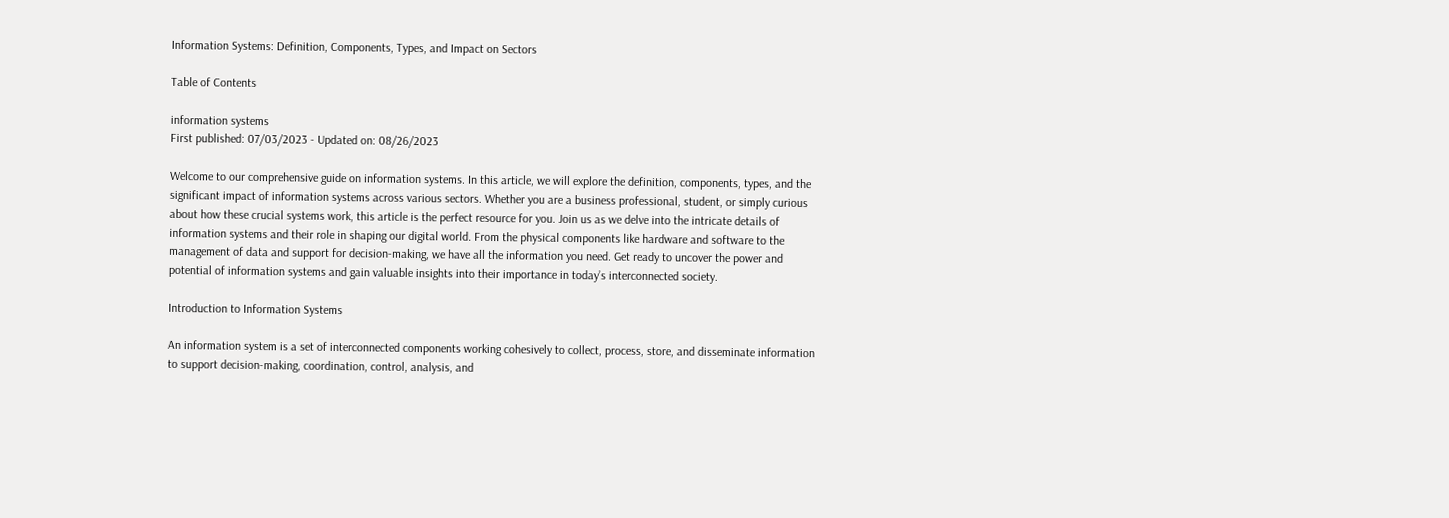Information Systems: Definition, Components, Types, and Impact on Sectors

Table of Contents

information systems
First published: 07/03/2023 - Updated on: 08/26/2023

Welcome to our comprehensive guide on information systems. In this article, we will explore the definition, components, types, and the significant impact of information systems across various sectors. Whether you are a business professional, student, or simply curious about how these crucial systems work, this article is the perfect resource for you. Join us as we delve into the intricate details of information systems and their role in shaping our digital world. From the physical components like hardware and software to the management of data and support for decision-making, we have all the information you need. Get ready to uncover the power and potential of information systems and gain valuable insights into their importance in today’s interconnected society.

Introduction to Information Systems

An information system is a set of interconnected components working cohesively to collect, process, store, and disseminate information to support decision-making, coordination, control, analysis, and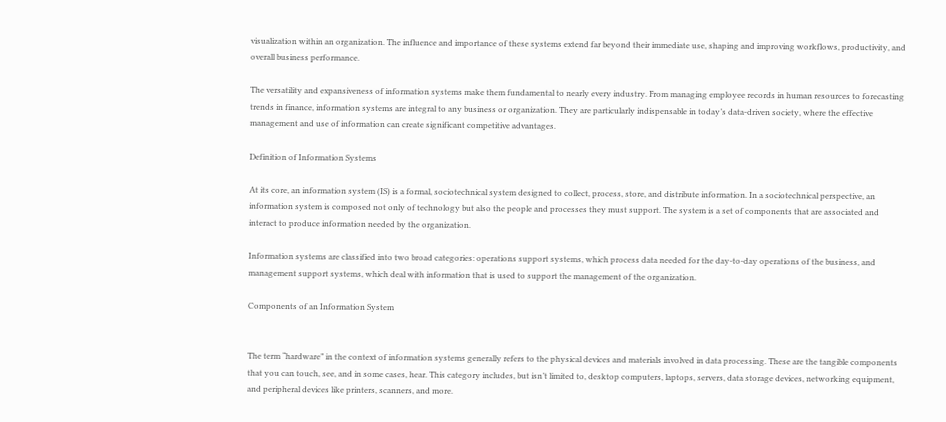visualization within an organization. The influence and importance of these systems extend far beyond their immediate use, shaping and improving workflows, productivity, and overall business performance.

The versatility and expansiveness of information systems make them fundamental to nearly every industry. From managing employee records in human resources to forecasting trends in finance, information systems are integral to any business or organization. They are particularly indispensable in today’s data-driven society, where the effective management and use of information can create significant competitive advantages.

Definition of Information Systems

At its core, an information system (IS) is a formal, sociotechnical system designed to collect, process, store, and distribute information. In a sociotechnical perspective, an information system is composed not only of technology but also the people and processes they must support. The system is a set of components that are associated and interact to produce information needed by the organization.

Information systems are classified into two broad categories: operations support systems, which process data needed for the day-to-day operations of the business, and management support systems, which deal with information that is used to support the management of the organization.

Components of an Information System


The term “hardware” in the context of information systems generally refers to the physical devices and materials involved in data processing. These are the tangible components that you can touch, see, and in some cases, hear. This category includes, but isn’t limited to, desktop computers, laptops, servers, data storage devices, networking equipment, and peripheral devices like printers, scanners, and more.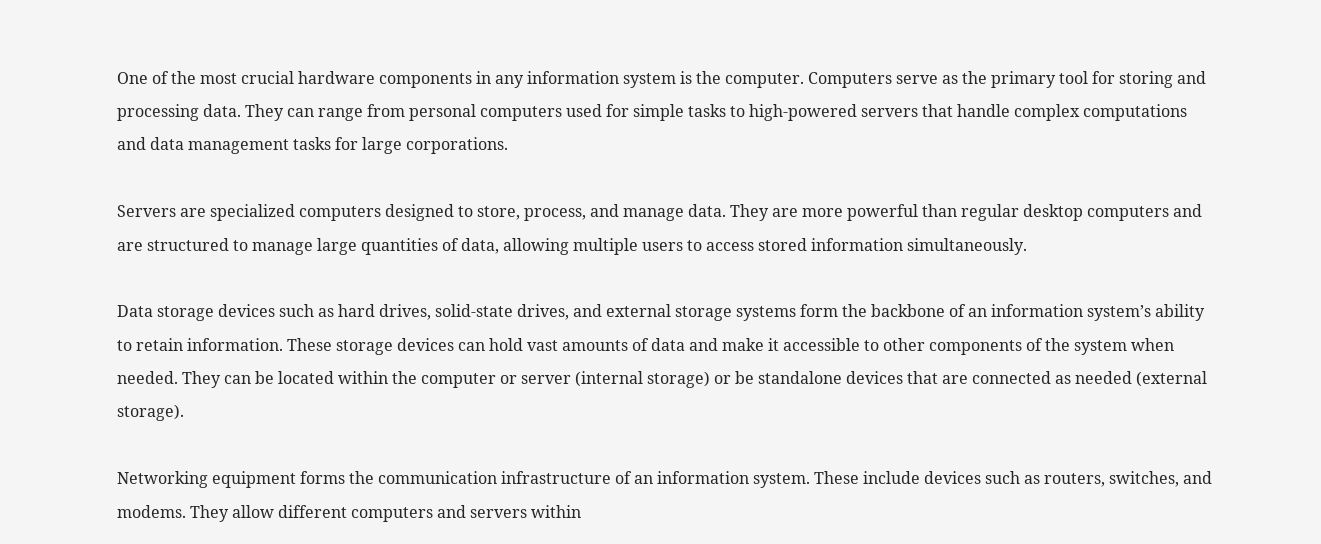One of the most crucial hardware components in any information system is the computer. Computers serve as the primary tool for storing and processing data. They can range from personal computers used for simple tasks to high-powered servers that handle complex computations and data management tasks for large corporations.

Servers are specialized computers designed to store, process, and manage data. They are more powerful than regular desktop computers and are structured to manage large quantities of data, allowing multiple users to access stored information simultaneously.

Data storage devices such as hard drives, solid-state drives, and external storage systems form the backbone of an information system’s ability to retain information. These storage devices can hold vast amounts of data and make it accessible to other components of the system when needed. They can be located within the computer or server (internal storage) or be standalone devices that are connected as needed (external storage).

Networking equipment forms the communication infrastructure of an information system. These include devices such as routers, switches, and modems. They allow different computers and servers within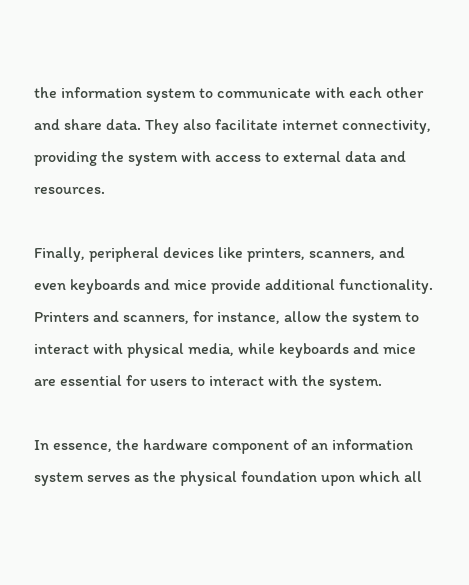the information system to communicate with each other and share data. They also facilitate internet connectivity, providing the system with access to external data and resources.

Finally, peripheral devices like printers, scanners, and even keyboards and mice provide additional functionality. Printers and scanners, for instance, allow the system to interact with physical media, while keyboards and mice are essential for users to interact with the system.

In essence, the hardware component of an information system serves as the physical foundation upon which all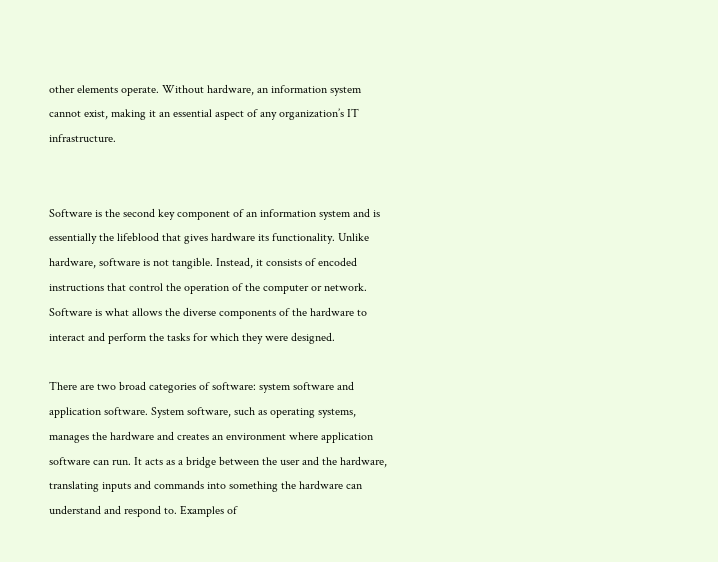other elements operate. Without hardware, an information system cannot exist, making it an essential aspect of any organization’s IT infrastructure.


Software is the second key component of an information system and is essentially the lifeblood that gives hardware its functionality. Unlike hardware, software is not tangible. Instead, it consists of encoded instructions that control the operation of the computer or network. Software is what allows the diverse components of the hardware to interact and perform the tasks for which they were designed.

There are two broad categories of software: system software and application software. System software, such as operating systems, manages the hardware and creates an environment where application software can run. It acts as a bridge between the user and the hardware, translating inputs and commands into something the hardware can understand and respond to. Examples of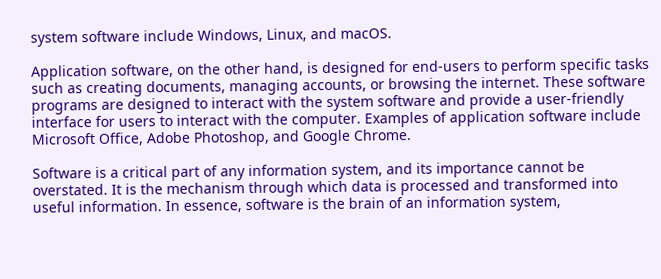system software include Windows, Linux, and macOS.

Application software, on the other hand, is designed for end-users to perform specific tasks such as creating documents, managing accounts, or browsing the internet. These software programs are designed to interact with the system software and provide a user-friendly interface for users to interact with the computer. Examples of application software include Microsoft Office, Adobe Photoshop, and Google Chrome.

Software is a critical part of any information system, and its importance cannot be overstated. It is the mechanism through which data is processed and transformed into useful information. In essence, software is the brain of an information system,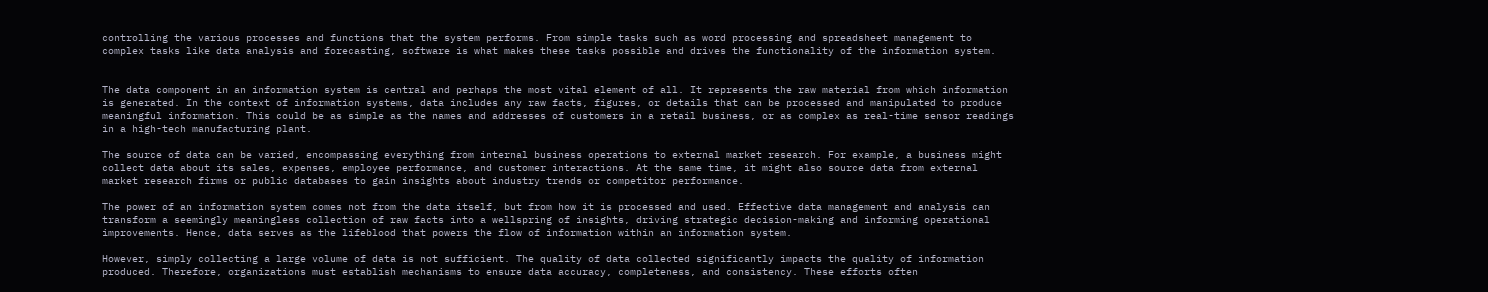controlling the various processes and functions that the system performs. From simple tasks such as word processing and spreadsheet management to complex tasks like data analysis and forecasting, software is what makes these tasks possible and drives the functionality of the information system.


The data component in an information system is central and perhaps the most vital element of all. It represents the raw material from which information is generated. In the context of information systems, data includes any raw facts, figures, or details that can be processed and manipulated to produce meaningful information. This could be as simple as the names and addresses of customers in a retail business, or as complex as real-time sensor readings in a high-tech manufacturing plant.

The source of data can be varied, encompassing everything from internal business operations to external market research. For example, a business might collect data about its sales, expenses, employee performance, and customer interactions. At the same time, it might also source data from external market research firms or public databases to gain insights about industry trends or competitor performance.

The power of an information system comes not from the data itself, but from how it is processed and used. Effective data management and analysis can transform a seemingly meaningless collection of raw facts into a wellspring of insights, driving strategic decision-making and informing operational improvements. Hence, data serves as the lifeblood that powers the flow of information within an information system.

However, simply collecting a large volume of data is not sufficient. The quality of data collected significantly impacts the quality of information produced. Therefore, organizations must establish mechanisms to ensure data accuracy, completeness, and consistency. These efforts often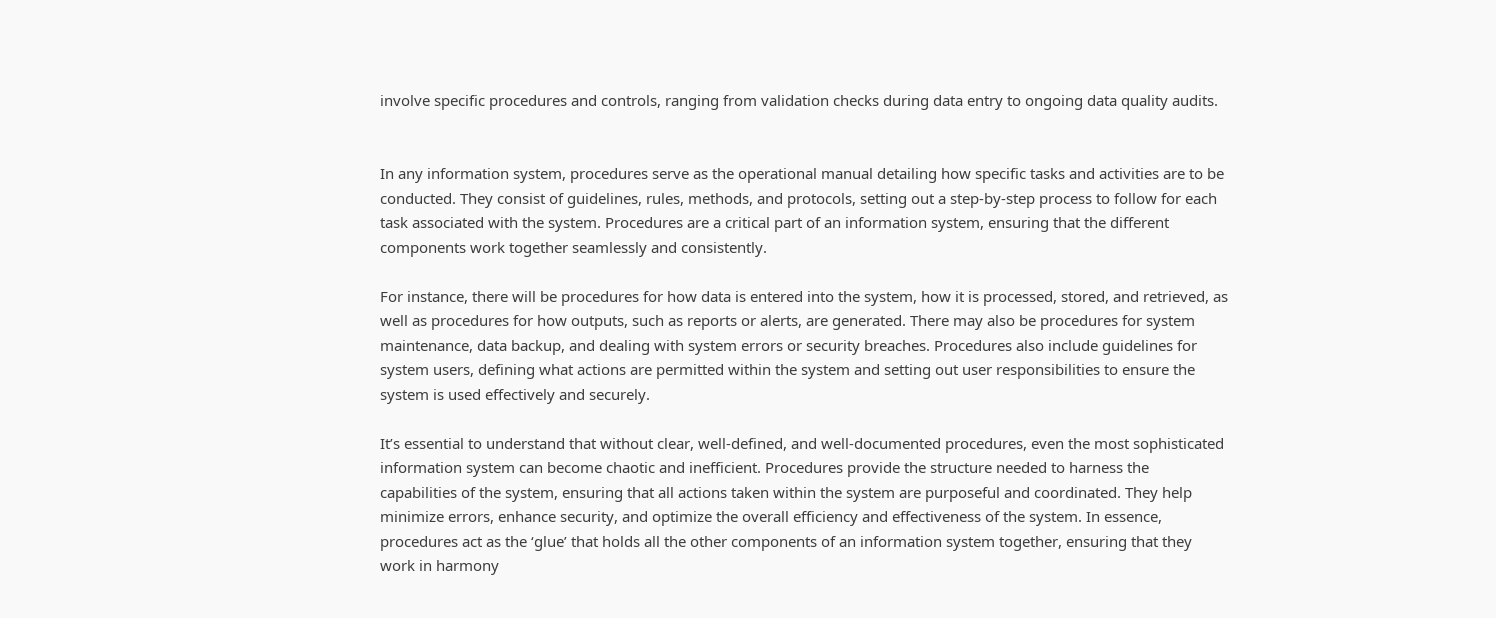involve specific procedures and controls, ranging from validation checks during data entry to ongoing data quality audits.


In any information system, procedures serve as the operational manual detailing how specific tasks and activities are to be conducted. They consist of guidelines, rules, methods, and protocols, setting out a step-by-step process to follow for each task associated with the system. Procedures are a critical part of an information system, ensuring that the different components work together seamlessly and consistently.

For instance, there will be procedures for how data is entered into the system, how it is processed, stored, and retrieved, as well as procedures for how outputs, such as reports or alerts, are generated. There may also be procedures for system maintenance, data backup, and dealing with system errors or security breaches. Procedures also include guidelines for system users, defining what actions are permitted within the system and setting out user responsibilities to ensure the system is used effectively and securely.

It’s essential to understand that without clear, well-defined, and well-documented procedures, even the most sophisticated information system can become chaotic and inefficient. Procedures provide the structure needed to harness the capabilities of the system, ensuring that all actions taken within the system are purposeful and coordinated. They help minimize errors, enhance security, and optimize the overall efficiency and effectiveness of the system. In essence, procedures act as the ‘glue’ that holds all the other components of an information system together, ensuring that they work in harmony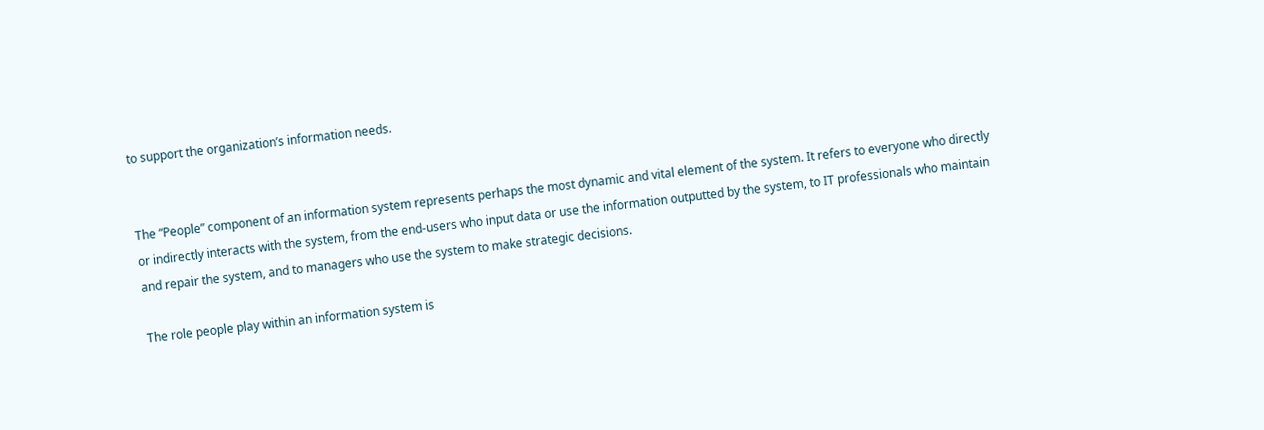to support the organization’s information needs.


The “People” component of an information system represents perhaps the most dynamic and vital element of the system. It refers to everyone who directly or indirectly interacts with the system, from the end-users who input data or use the information outputted by the system, to IT professionals who maintain and repair the system, and to managers who use the system to make strategic decisions.

The role people play within an information system is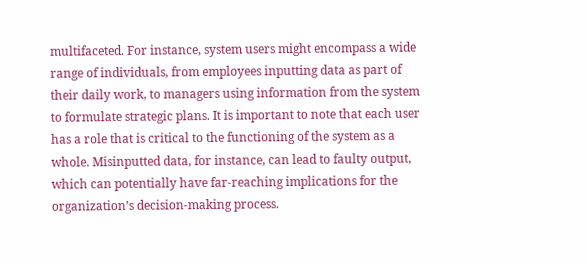multifaceted. For instance, system users might encompass a wide range of individuals, from employees inputting data as part of their daily work, to managers using information from the system to formulate strategic plans. It is important to note that each user has a role that is critical to the functioning of the system as a whole. Misinputted data, for instance, can lead to faulty output, which can potentially have far-reaching implications for the organization’s decision-making process.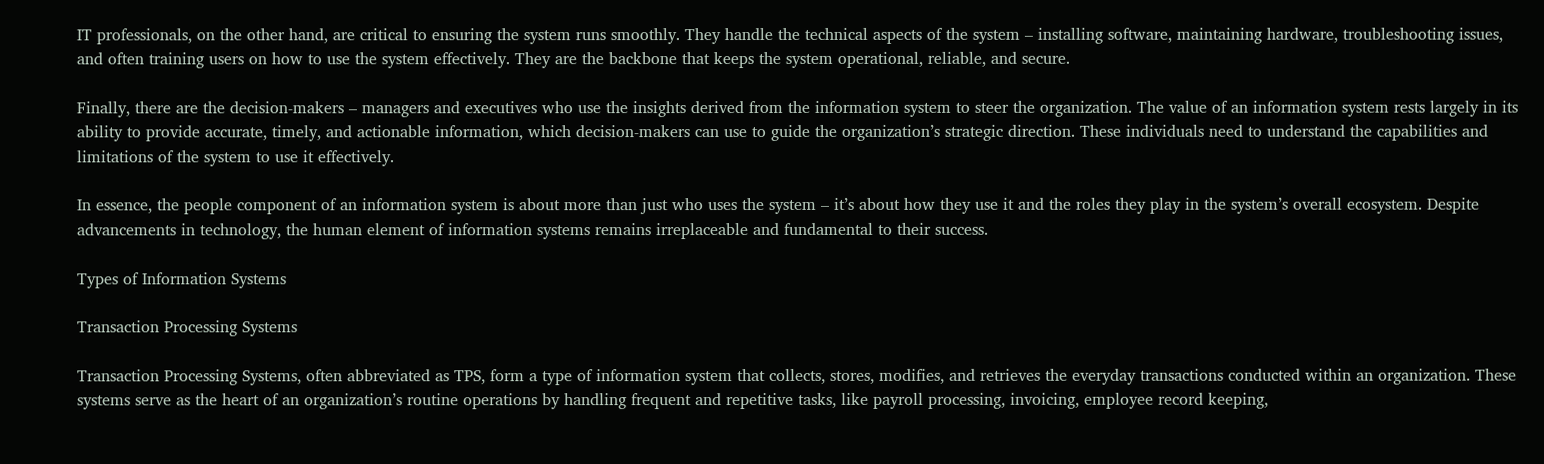IT professionals, on the other hand, are critical to ensuring the system runs smoothly. They handle the technical aspects of the system – installing software, maintaining hardware, troubleshooting issues, and often training users on how to use the system effectively. They are the backbone that keeps the system operational, reliable, and secure.

Finally, there are the decision-makers – managers and executives who use the insights derived from the information system to steer the organization. The value of an information system rests largely in its ability to provide accurate, timely, and actionable information, which decision-makers can use to guide the organization’s strategic direction. These individuals need to understand the capabilities and limitations of the system to use it effectively.

In essence, the people component of an information system is about more than just who uses the system – it’s about how they use it and the roles they play in the system’s overall ecosystem. Despite advancements in technology, the human element of information systems remains irreplaceable and fundamental to their success.

Types of Information Systems

Transaction Processing Systems

Transaction Processing Systems, often abbreviated as TPS, form a type of information system that collects, stores, modifies, and retrieves the everyday transactions conducted within an organization. These systems serve as the heart of an organization’s routine operations by handling frequent and repetitive tasks, like payroll processing, invoicing, employee record keeping,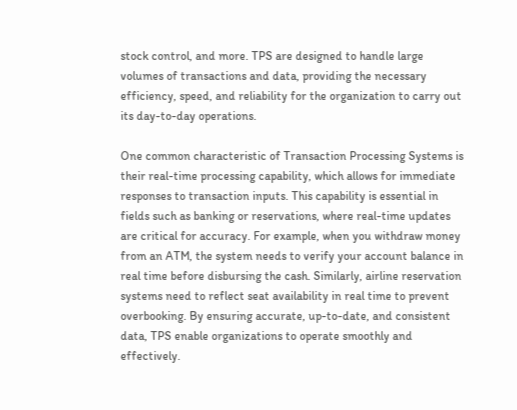stock control, and more. TPS are designed to handle large volumes of transactions and data, providing the necessary efficiency, speed, and reliability for the organization to carry out its day-to-day operations.

One common characteristic of Transaction Processing Systems is their real-time processing capability, which allows for immediate responses to transaction inputs. This capability is essential in fields such as banking or reservations, where real-time updates are critical for accuracy. For example, when you withdraw money from an ATM, the system needs to verify your account balance in real time before disbursing the cash. Similarly, airline reservation systems need to reflect seat availability in real time to prevent overbooking. By ensuring accurate, up-to-date, and consistent data, TPS enable organizations to operate smoothly and effectively.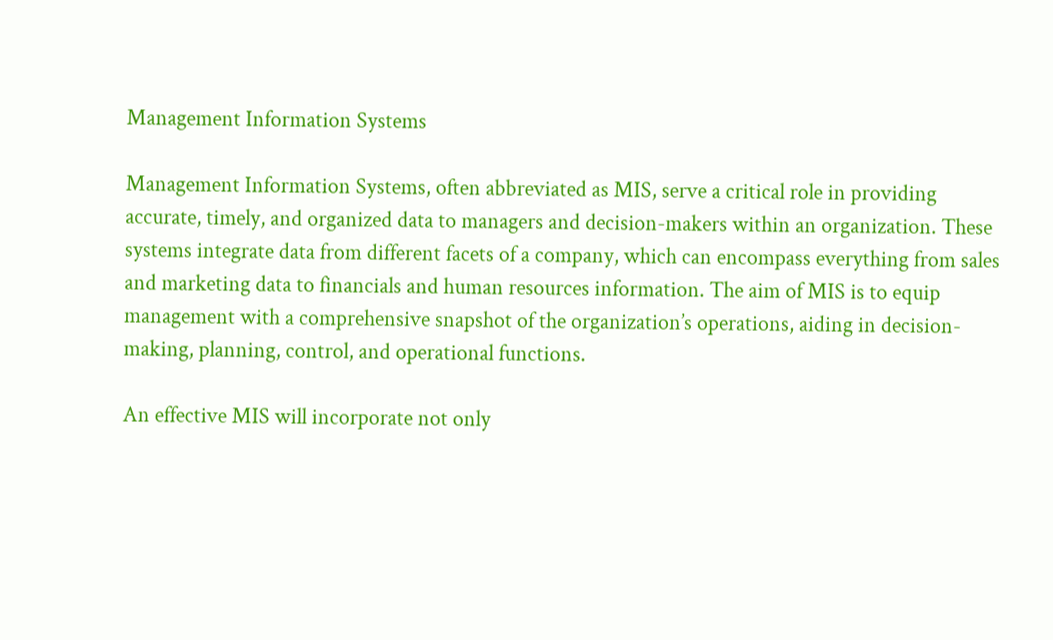Management Information Systems

Management Information Systems, often abbreviated as MIS, serve a critical role in providing accurate, timely, and organized data to managers and decision-makers within an organization. These systems integrate data from different facets of a company, which can encompass everything from sales and marketing data to financials and human resources information. The aim of MIS is to equip management with a comprehensive snapshot of the organization’s operations, aiding in decision-making, planning, control, and operational functions.

An effective MIS will incorporate not only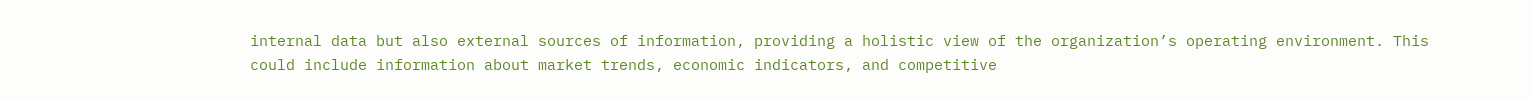internal data but also external sources of information, providing a holistic view of the organization’s operating environment. This could include information about market trends, economic indicators, and competitive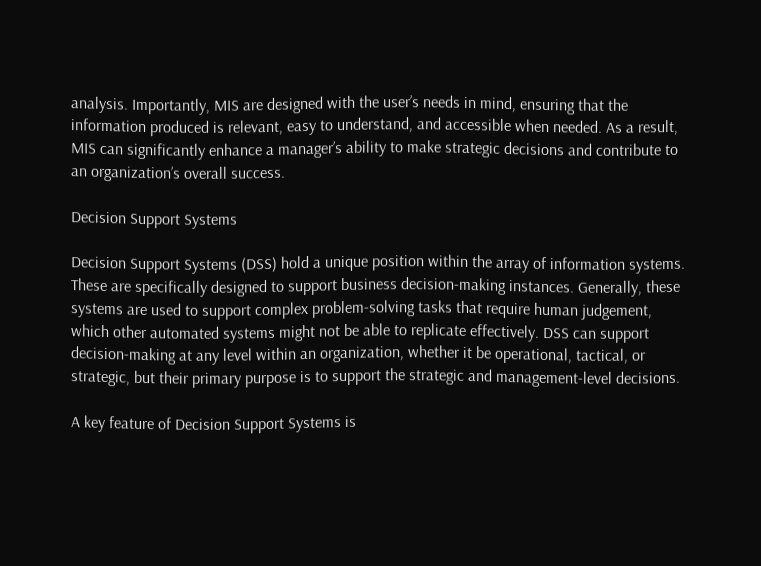analysis. Importantly, MIS are designed with the user’s needs in mind, ensuring that the information produced is relevant, easy to understand, and accessible when needed. As a result, MIS can significantly enhance a manager’s ability to make strategic decisions and contribute to an organization’s overall success.

Decision Support Systems

Decision Support Systems (DSS) hold a unique position within the array of information systems. These are specifically designed to support business decision-making instances. Generally, these systems are used to support complex problem-solving tasks that require human judgement, which other automated systems might not be able to replicate effectively. DSS can support decision-making at any level within an organization, whether it be operational, tactical, or strategic, but their primary purpose is to support the strategic and management-level decisions.

A key feature of Decision Support Systems is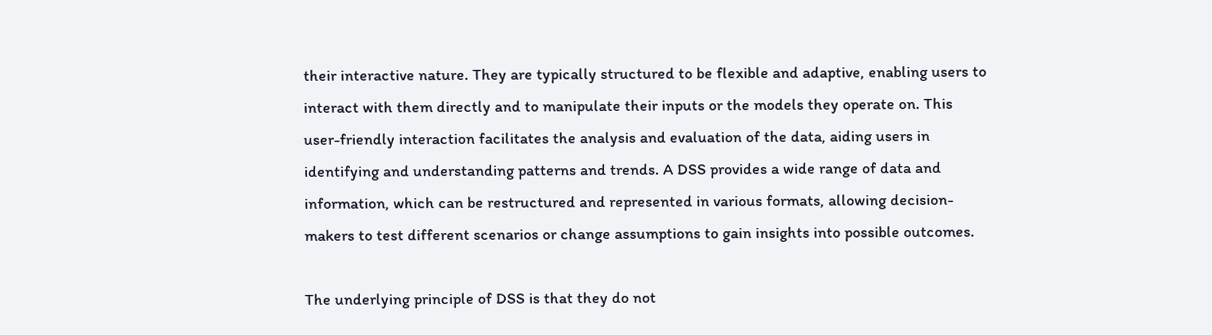their interactive nature. They are typically structured to be flexible and adaptive, enabling users to interact with them directly and to manipulate their inputs or the models they operate on. This user-friendly interaction facilitates the analysis and evaluation of the data, aiding users in identifying and understanding patterns and trends. A DSS provides a wide range of data and information, which can be restructured and represented in various formats, allowing decision-makers to test different scenarios or change assumptions to gain insights into possible outcomes.

The underlying principle of DSS is that they do not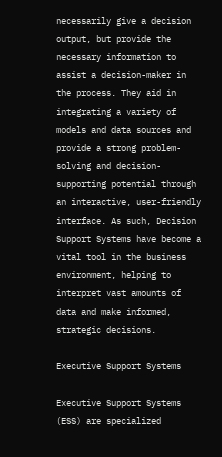necessarily give a decision output, but provide the necessary information to assist a decision-maker in the process. They aid in integrating a variety of models and data sources and provide a strong problem-solving and decision-supporting potential through an interactive, user-friendly interface. As such, Decision Support Systems have become a vital tool in the business environment, helping to interpret vast amounts of data and make informed, strategic decisions.

Executive Support Systems

Executive Support Systems (ESS) are specialized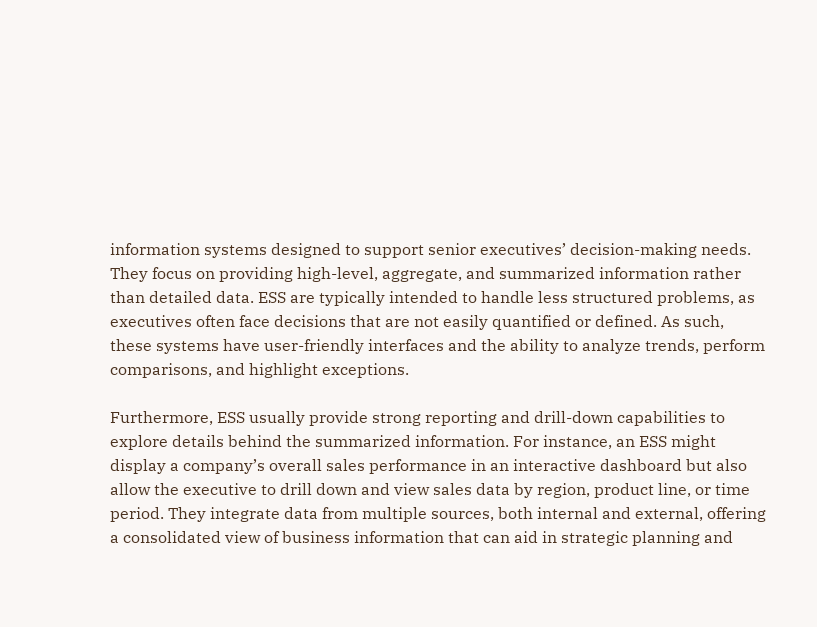information systems designed to support senior executives’ decision-making needs. They focus on providing high-level, aggregate, and summarized information rather than detailed data. ESS are typically intended to handle less structured problems, as executives often face decisions that are not easily quantified or defined. As such, these systems have user-friendly interfaces and the ability to analyze trends, perform comparisons, and highlight exceptions.

Furthermore, ESS usually provide strong reporting and drill-down capabilities to explore details behind the summarized information. For instance, an ESS might display a company’s overall sales performance in an interactive dashboard but also allow the executive to drill down and view sales data by region, product line, or time period. They integrate data from multiple sources, both internal and external, offering a consolidated view of business information that can aid in strategic planning and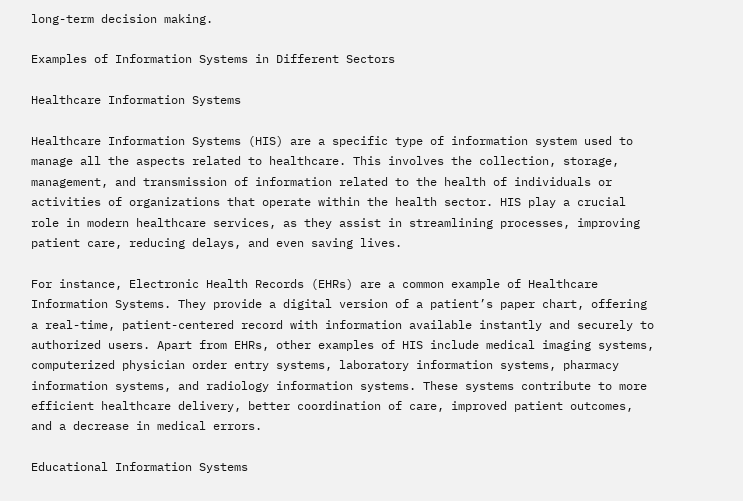long-term decision making.

Examples of Information Systems in Different Sectors

Healthcare Information Systems

Healthcare Information Systems (HIS) are a specific type of information system used to manage all the aspects related to healthcare. This involves the collection, storage, management, and transmission of information related to the health of individuals or activities of organizations that operate within the health sector. HIS play a crucial role in modern healthcare services, as they assist in streamlining processes, improving patient care, reducing delays, and even saving lives.

For instance, Electronic Health Records (EHRs) are a common example of Healthcare Information Systems. They provide a digital version of a patient’s paper chart, offering a real-time, patient-centered record with information available instantly and securely to authorized users. Apart from EHRs, other examples of HIS include medical imaging systems, computerized physician order entry systems, laboratory information systems, pharmacy information systems, and radiology information systems. These systems contribute to more efficient healthcare delivery, better coordination of care, improved patient outcomes, and a decrease in medical errors.

Educational Information Systems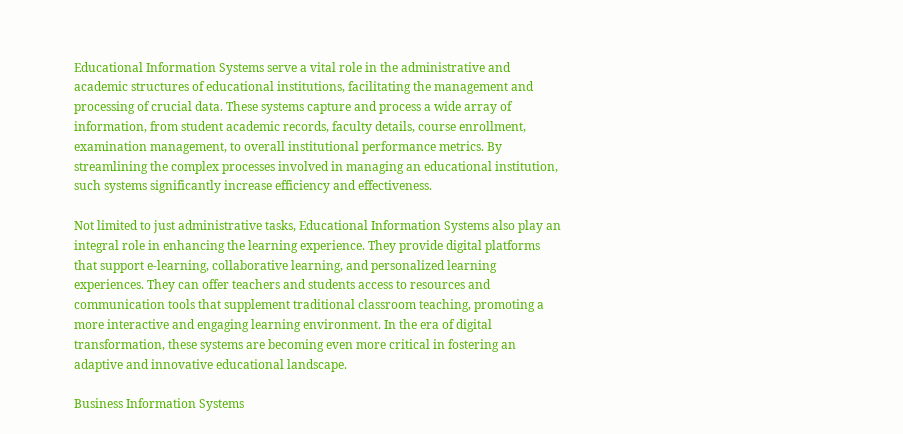Educational Information Systems serve a vital role in the administrative and academic structures of educational institutions, facilitating the management and processing of crucial data. These systems capture and process a wide array of information, from student academic records, faculty details, course enrollment, examination management, to overall institutional performance metrics. By streamlining the complex processes involved in managing an educational institution, such systems significantly increase efficiency and effectiveness.

Not limited to just administrative tasks, Educational Information Systems also play an integral role in enhancing the learning experience. They provide digital platforms that support e-learning, collaborative learning, and personalized learning experiences. They can offer teachers and students access to resources and communication tools that supplement traditional classroom teaching, promoting a more interactive and engaging learning environment. In the era of digital transformation, these systems are becoming even more critical in fostering an adaptive and innovative educational landscape.

Business Information Systems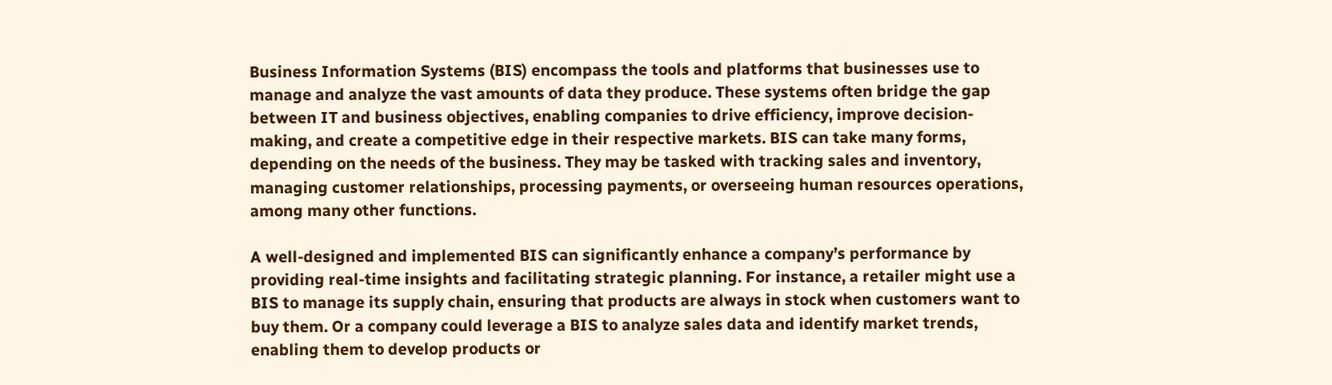Business Information Systems (BIS) encompass the tools and platforms that businesses use to manage and analyze the vast amounts of data they produce. These systems often bridge the gap between IT and business objectives, enabling companies to drive efficiency, improve decision-making, and create a competitive edge in their respective markets. BIS can take many forms, depending on the needs of the business. They may be tasked with tracking sales and inventory, managing customer relationships, processing payments, or overseeing human resources operations, among many other functions.

A well-designed and implemented BIS can significantly enhance a company’s performance by providing real-time insights and facilitating strategic planning. For instance, a retailer might use a BIS to manage its supply chain, ensuring that products are always in stock when customers want to buy them. Or a company could leverage a BIS to analyze sales data and identify market trends, enabling them to develop products or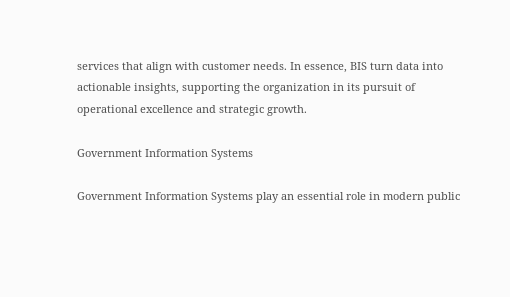services that align with customer needs. In essence, BIS turn data into actionable insights, supporting the organization in its pursuit of operational excellence and strategic growth.

Government Information Systems

Government Information Systems play an essential role in modern public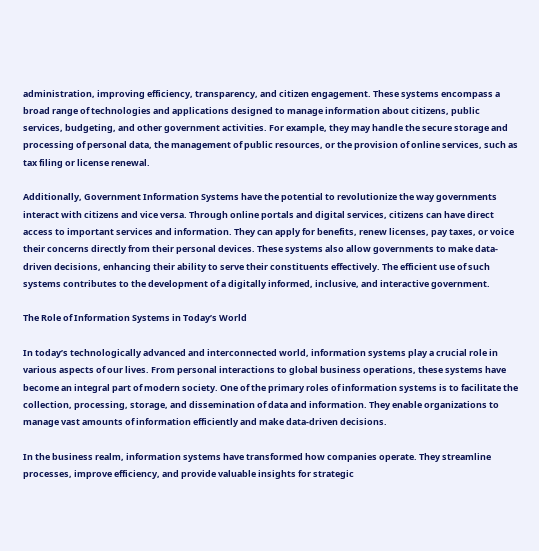administration, improving efficiency, transparency, and citizen engagement. These systems encompass a broad range of technologies and applications designed to manage information about citizens, public services, budgeting, and other government activities. For example, they may handle the secure storage and processing of personal data, the management of public resources, or the provision of online services, such as tax filing or license renewal.

Additionally, Government Information Systems have the potential to revolutionize the way governments interact with citizens and vice versa. Through online portals and digital services, citizens can have direct access to important services and information. They can apply for benefits, renew licenses, pay taxes, or voice their concerns directly from their personal devices. These systems also allow governments to make data-driven decisions, enhancing their ability to serve their constituents effectively. The efficient use of such systems contributes to the development of a digitally informed, inclusive, and interactive government.

The Role of Information Systems in Today’s World

In today’s technologically advanced and interconnected world, information systems play a crucial role in various aspects of our lives. From personal interactions to global business operations, these systems have become an integral part of modern society. One of the primary roles of information systems is to facilitate the collection, processing, storage, and dissemination of data and information. They enable organizations to manage vast amounts of information efficiently and make data-driven decisions.

In the business realm, information systems have transformed how companies operate. They streamline processes, improve efficiency, and provide valuable insights for strategic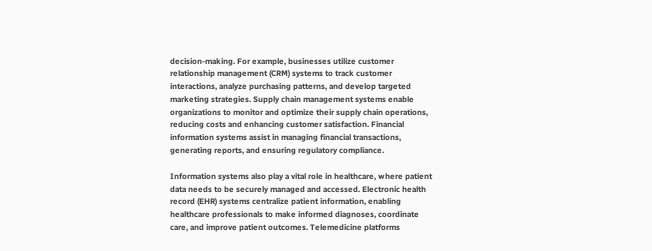decision-making. For example, businesses utilize customer relationship management (CRM) systems to track customer interactions, analyze purchasing patterns, and develop targeted marketing strategies. Supply chain management systems enable organizations to monitor and optimize their supply chain operations, reducing costs and enhancing customer satisfaction. Financial information systems assist in managing financial transactions, generating reports, and ensuring regulatory compliance.

Information systems also play a vital role in healthcare, where patient data needs to be securely managed and accessed. Electronic health record (EHR) systems centralize patient information, enabling healthcare professionals to make informed diagnoses, coordinate care, and improve patient outcomes. Telemedicine platforms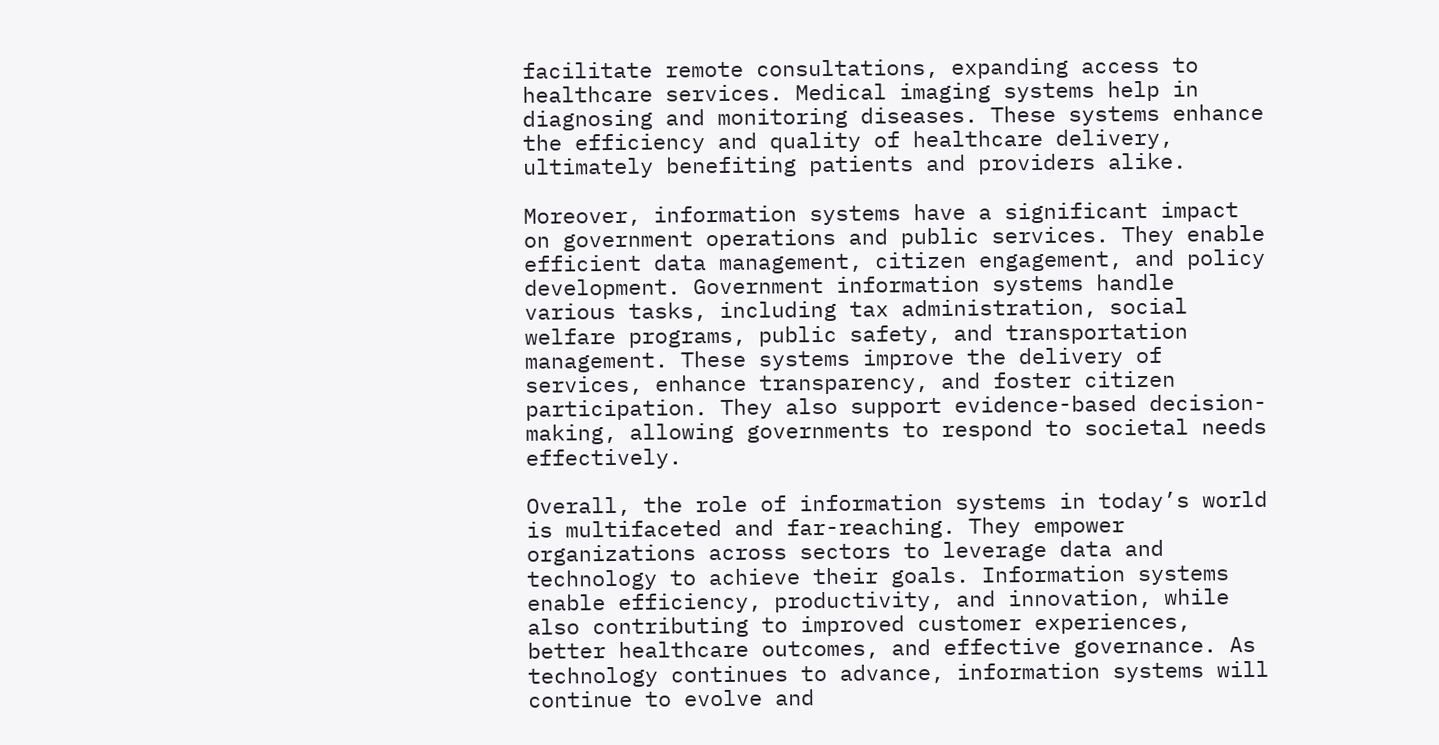facilitate remote consultations, expanding access to healthcare services. Medical imaging systems help in diagnosing and monitoring diseases. These systems enhance the efficiency and quality of healthcare delivery, ultimately benefiting patients and providers alike.

Moreover, information systems have a significant impact on government operations and public services. They enable efficient data management, citizen engagement, and policy development. Government information systems handle various tasks, including tax administration, social welfare programs, public safety, and transportation management. These systems improve the delivery of services, enhance transparency, and foster citizen participation. They also support evidence-based decision-making, allowing governments to respond to societal needs effectively.

Overall, the role of information systems in today’s world is multifaceted and far-reaching. They empower organizations across sectors to leverage data and technology to achieve their goals. Information systems enable efficiency, productivity, and innovation, while also contributing to improved customer experiences, better healthcare outcomes, and effective governance. As technology continues to advance, information systems will continue to evolve and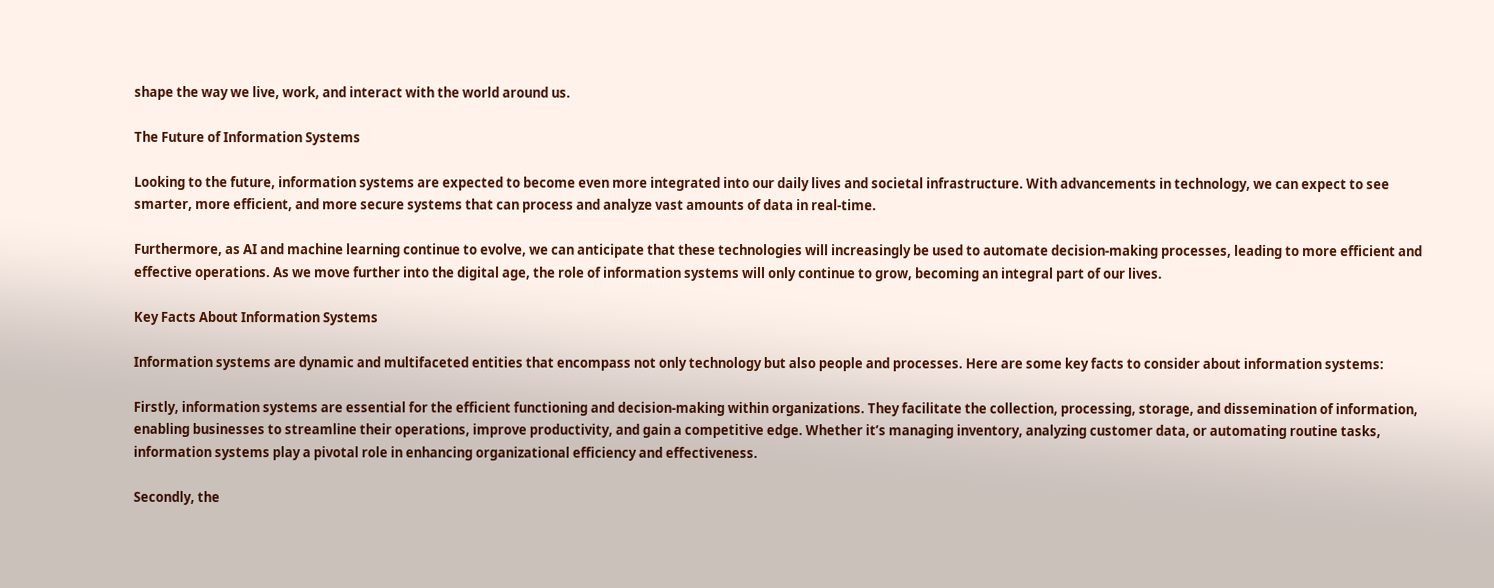shape the way we live, work, and interact with the world around us.

The Future of Information Systems

Looking to the future, information systems are expected to become even more integrated into our daily lives and societal infrastructure. With advancements in technology, we can expect to see smarter, more efficient, and more secure systems that can process and analyze vast amounts of data in real-time.

Furthermore, as AI and machine learning continue to evolve, we can anticipate that these technologies will increasingly be used to automate decision-making processes, leading to more efficient and effective operations. As we move further into the digital age, the role of information systems will only continue to grow, becoming an integral part of our lives.

Key Facts About Information Systems

Information systems are dynamic and multifaceted entities that encompass not only technology but also people and processes. Here are some key facts to consider about information systems:

Firstly, information systems are essential for the efficient functioning and decision-making within organizations. They facilitate the collection, processing, storage, and dissemination of information, enabling businesses to streamline their operations, improve productivity, and gain a competitive edge. Whether it’s managing inventory, analyzing customer data, or automating routine tasks, information systems play a pivotal role in enhancing organizational efficiency and effectiveness.

Secondly, the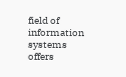field of information systems offers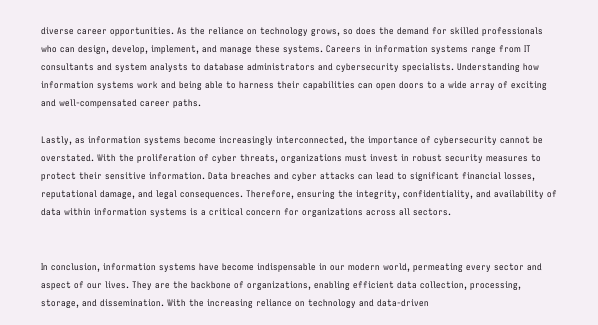diverse career opportunities. As the reliance on technology grows, so does the demand for skilled professionals who can design, develop, implement, and manage these systems. Careers in information systems range from IT consultants and system analysts to database administrators and cybersecurity specialists. Understanding how information systems work and being able to harness their capabilities can open doors to a wide array of exciting and well-compensated career paths.

Lastly, as information systems become increasingly interconnected, the importance of cybersecurity cannot be overstated. With the proliferation of cyber threats, organizations must invest in robust security measures to protect their sensitive information. Data breaches and cyber attacks can lead to significant financial losses, reputational damage, and legal consequences. Therefore, ensuring the integrity, confidentiality, and availability of data within information systems is a critical concern for organizations across all sectors.


In conclusion, information systems have become indispensable in our modern world, permeating every sector and aspect of our lives. They are the backbone of organizations, enabling efficient data collection, processing, storage, and dissemination. With the increasing reliance on technology and data-driven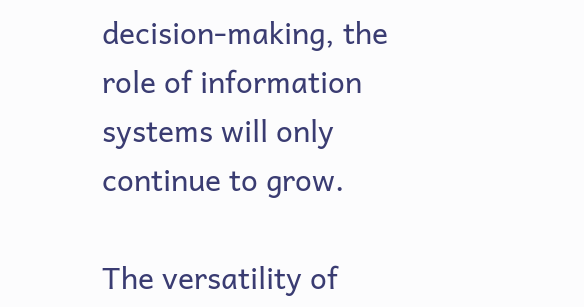decision-making, the role of information systems will only continue to grow.

The versatility of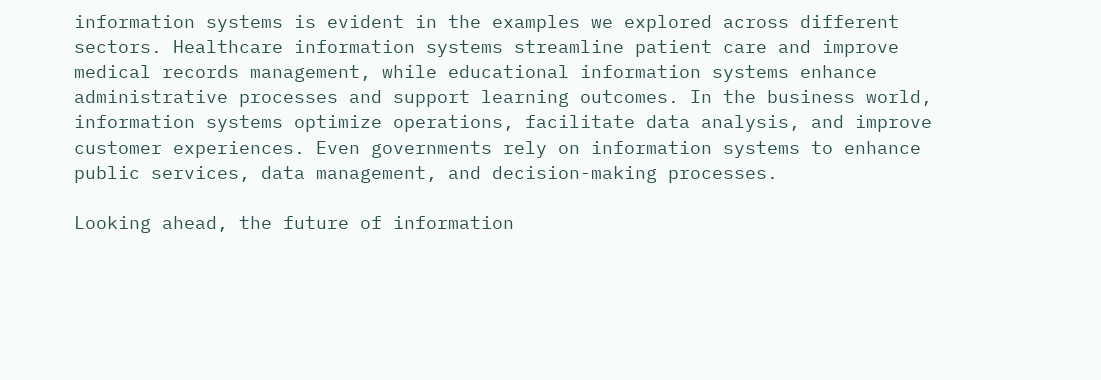information systems is evident in the examples we explored across different sectors. Healthcare information systems streamline patient care and improve medical records management, while educational information systems enhance administrative processes and support learning outcomes. In the business world, information systems optimize operations, facilitate data analysis, and improve customer experiences. Even governments rely on information systems to enhance public services, data management, and decision-making processes.

Looking ahead, the future of information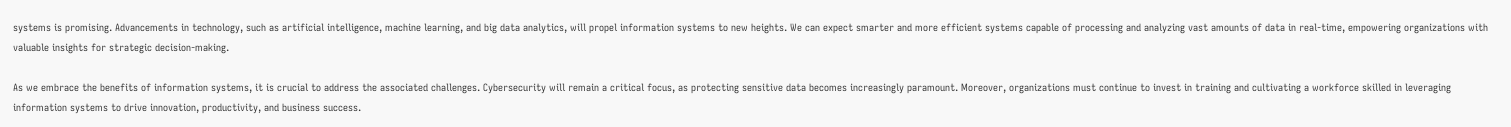systems is promising. Advancements in technology, such as artificial intelligence, machine learning, and big data analytics, will propel information systems to new heights. We can expect smarter and more efficient systems capable of processing and analyzing vast amounts of data in real-time, empowering organizations with valuable insights for strategic decision-making.

As we embrace the benefits of information systems, it is crucial to address the associated challenges. Cybersecurity will remain a critical focus, as protecting sensitive data becomes increasingly paramount. Moreover, organizations must continue to invest in training and cultivating a workforce skilled in leveraging information systems to drive innovation, productivity, and business success.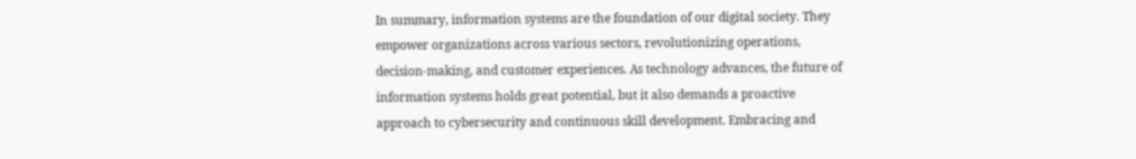In summary, information systems are the foundation of our digital society. They empower organizations across various sectors, revolutionizing operations, decision-making, and customer experiences. As technology advances, the future of information systems holds great potential, but it also demands a proactive approach to cybersecurity and continuous skill development. Embracing and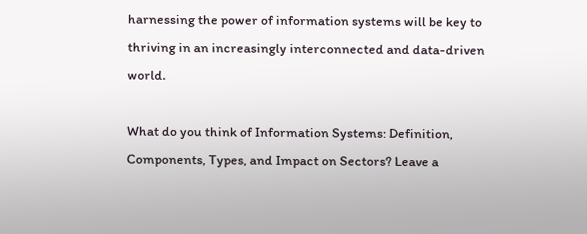harnessing the power of information systems will be key to thriving in an increasingly interconnected and data-driven world.

What do you think of Information Systems: Definition, Components, Types, and Impact on Sectors? Leave a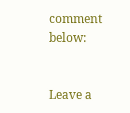comment below:


Leave a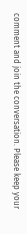comment and join the conversation. Please keep your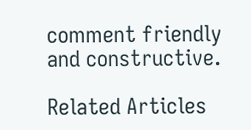comment friendly and constructive.

Related Articles